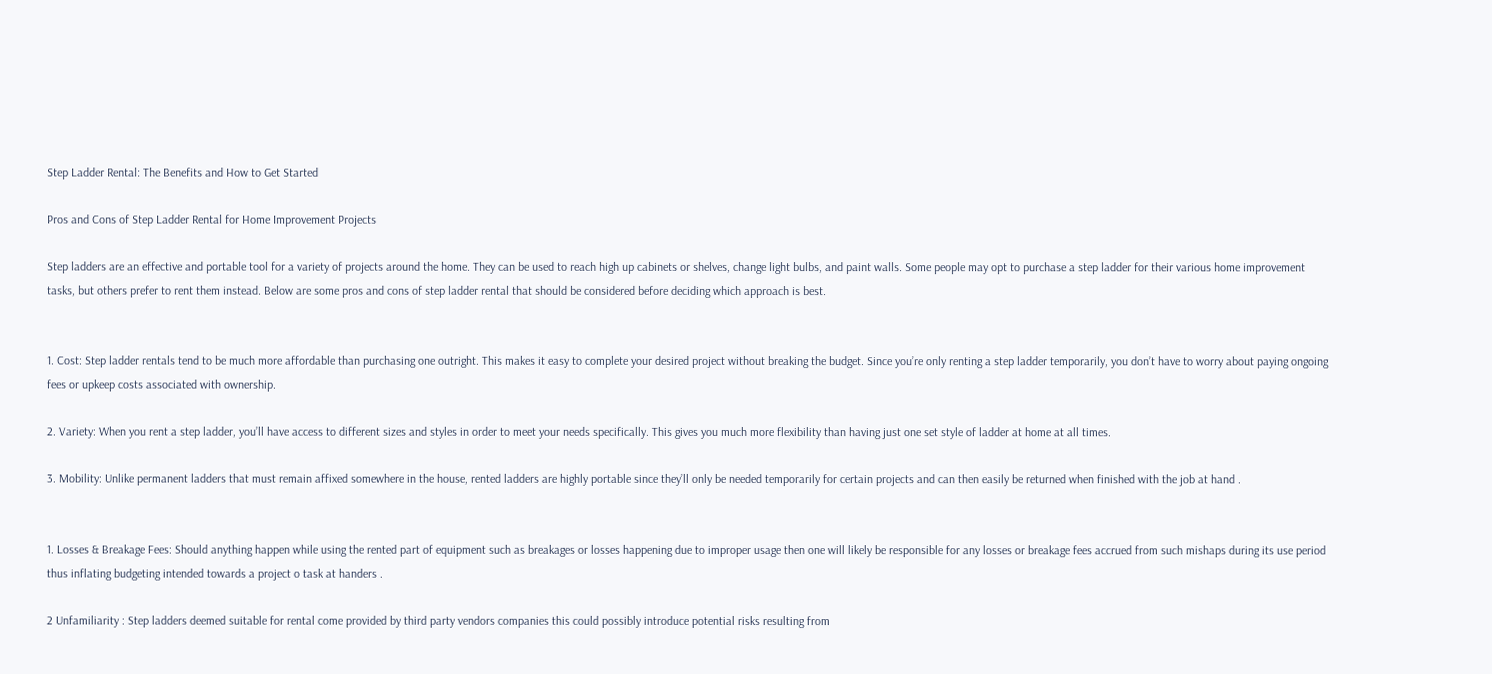Step Ladder Rental: The Benefits and How to Get Started

Pros and Cons of Step Ladder Rental for Home Improvement Projects

Step ladders are an effective and portable tool for a variety of projects around the home. They can be used to reach high up cabinets or shelves, change light bulbs, and paint walls. Some people may opt to purchase a step ladder for their various home improvement tasks, but others prefer to rent them instead. Below are some pros and cons of step ladder rental that should be considered before deciding which approach is best.


1. Cost: Step ladder rentals tend to be much more affordable than purchasing one outright. This makes it easy to complete your desired project without breaking the budget. Since you’re only renting a step ladder temporarily, you don’t have to worry about paying ongoing fees or upkeep costs associated with ownership.

2. Variety: When you rent a step ladder, you’ll have access to different sizes and styles in order to meet your needs specifically. This gives you much more flexibility than having just one set style of ladder at home at all times.

3. Mobility: Unlike permanent ladders that must remain affixed somewhere in the house, rented ladders are highly portable since they’ll only be needed temporarily for certain projects and can then easily be returned when finished with the job at hand .


1. Losses & Breakage Fees: Should anything happen while using the rented part of equipment such as breakages or losses happening due to improper usage then one will likely be responsible for any losses or breakage fees accrued from such mishaps during its use period thus inflating budgeting intended towards a project o task at handers .

2 Unfamiliarity : Step ladders deemed suitable for rental come provided by third party vendors companies this could possibly introduce potential risks resulting from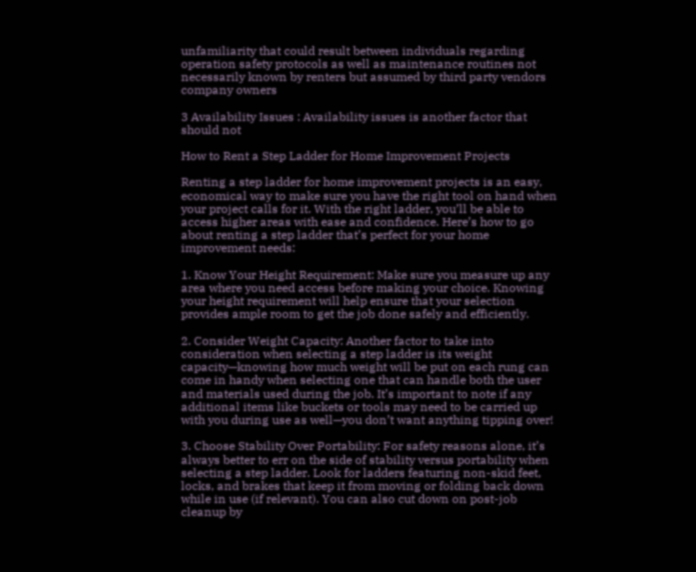unfamiliarity that could result between individuals regarding operation safety protocols as well as maintenance routines not necessarily known by renters but assumed by third party vendors company owners

3 Availability Issues : Availability issues is another factor that should not

How to Rent a Step Ladder for Home Improvement Projects

Renting a step ladder for home improvement projects is an easy, economical way to make sure you have the right tool on hand when your project calls for it. With the right ladder, you’ll be able to access higher areas with ease and confidence. Here’s how to go about renting a step ladder that’s perfect for your home improvement needs:

1. Know Your Height Requirement: Make sure you measure up any area where you need access before making your choice. Knowing your height requirement will help ensure that your selection provides ample room to get the job done safely and efficiently.

2. Consider Weight Capacity: Another factor to take into consideration when selecting a step ladder is its weight capacity—knowing how much weight will be put on each rung can come in handy when selecting one that can handle both the user and materials used during the job. It’s important to note if any additional items like buckets or tools may need to be carried up with you during use as well—you don’t want anything tipping over!

3. Choose Stability Over Portability: For safety reasons alone, it’s always better to err on the side of stability versus portability when selecting a step ladder. Look for ladders featuring non-skid feet, locks, and brakes that keep it from moving or folding back down while in use (if relevant). You can also cut down on post-job cleanup by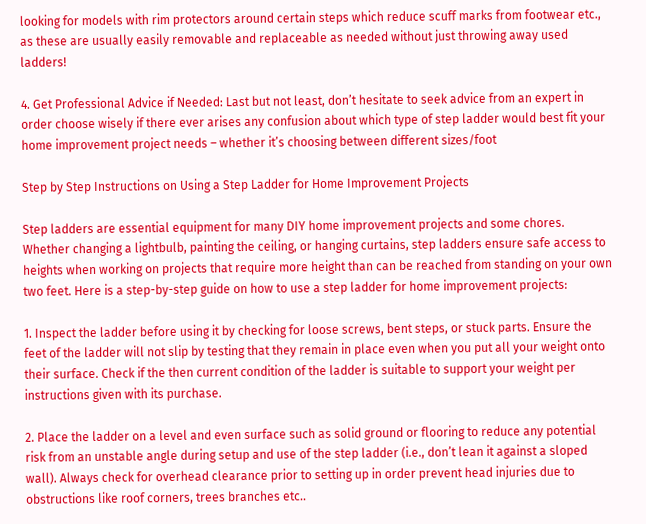looking for models with rim protectors around certain steps which reduce scuff marks from footwear etc., as these are usually easily removable and replaceable as needed without just throwing away used ladders!

4. Get Professional Advice if Needed: Last but not least, don’t hesitate to seek advice from an expert in order choose wisely if there ever arises any confusion about which type of step ladder would best fit your home improvement project needs – whether it’s choosing between different sizes/foot

Step by Step Instructions on Using a Step Ladder for Home Improvement Projects

Step ladders are essential equipment for many DIY home improvement projects and some chores. Whether changing a lightbulb, painting the ceiling, or hanging curtains, step ladders ensure safe access to heights when working on projects that require more height than can be reached from standing on your own two feet. Here is a step-by-step guide on how to use a step ladder for home improvement projects:

1. Inspect the ladder before using it by checking for loose screws, bent steps, or stuck parts. Ensure the feet of the ladder will not slip by testing that they remain in place even when you put all your weight onto their surface. Check if the then current condition of the ladder is suitable to support your weight per instructions given with its purchase.

2. Place the ladder on a level and even surface such as solid ground or flooring to reduce any potential risk from an unstable angle during setup and use of the step ladder (i.e., don’t lean it against a sloped wall). Always check for overhead clearance prior to setting up in order prevent head injuries due to obstructions like roof corners, trees branches etc..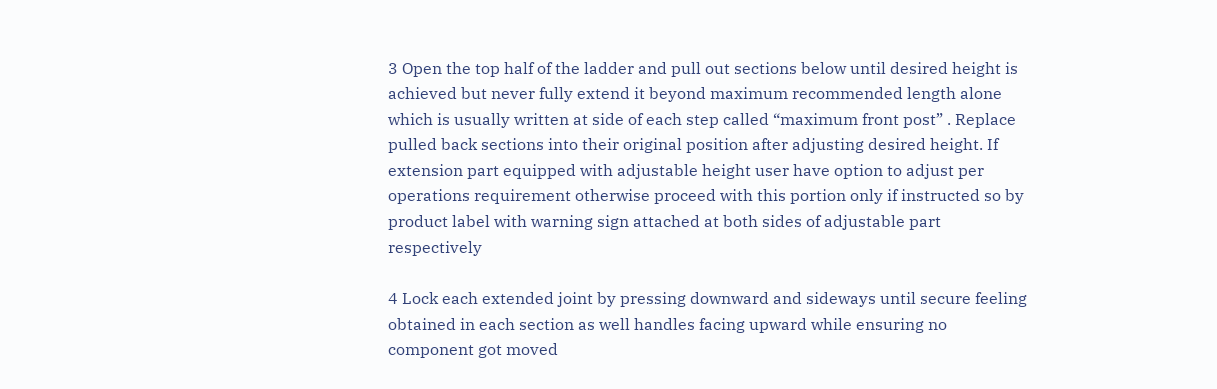3 Open the top half of the ladder and pull out sections below until desired height is achieved but never fully extend it beyond maximum recommended length alone which is usually written at side of each step called “maximum front post” . Replace pulled back sections into their original position after adjusting desired height. If extension part equipped with adjustable height user have option to adjust per operations requirement otherwise proceed with this portion only if instructed so by product label with warning sign attached at both sides of adjustable part respectively

4 Lock each extended joint by pressing downward and sideways until secure feeling obtained in each section as well handles facing upward while ensuring no component got moved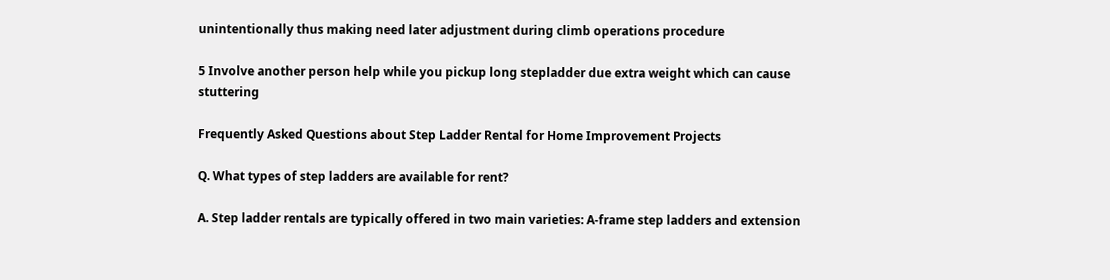unintentionally thus making need later adjustment during climb operations procedure

5 Involve another person help while you pickup long stepladder due extra weight which can cause stuttering

Frequently Asked Questions about Step Ladder Rental for Home Improvement Projects

Q. What types of step ladders are available for rent?

A. Step ladder rentals are typically offered in two main varieties: A-frame step ladders and extension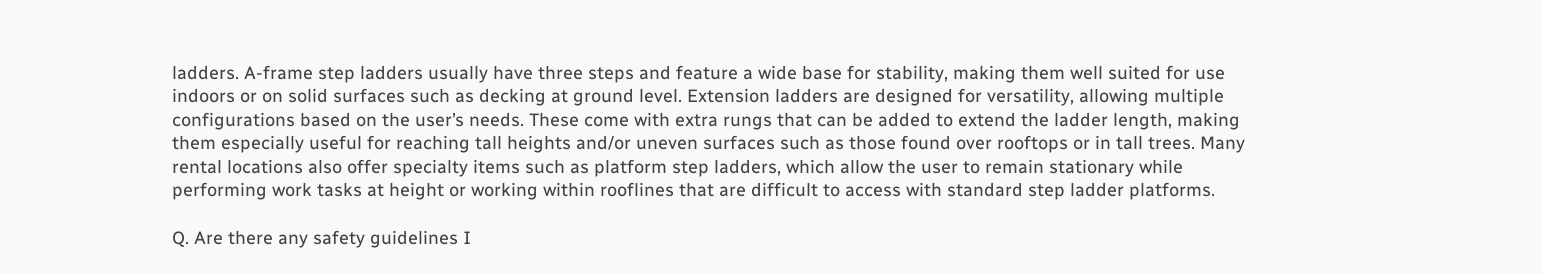ladders. A-frame step ladders usually have three steps and feature a wide base for stability, making them well suited for use indoors or on solid surfaces such as decking at ground level. Extension ladders are designed for versatility, allowing multiple configurations based on the user’s needs. These come with extra rungs that can be added to extend the ladder length, making them especially useful for reaching tall heights and/or uneven surfaces such as those found over rooftops or in tall trees. Many rental locations also offer specialty items such as platform step ladders, which allow the user to remain stationary while performing work tasks at height or working within rooflines that are difficult to access with standard step ladder platforms.

Q. Are there any safety guidelines I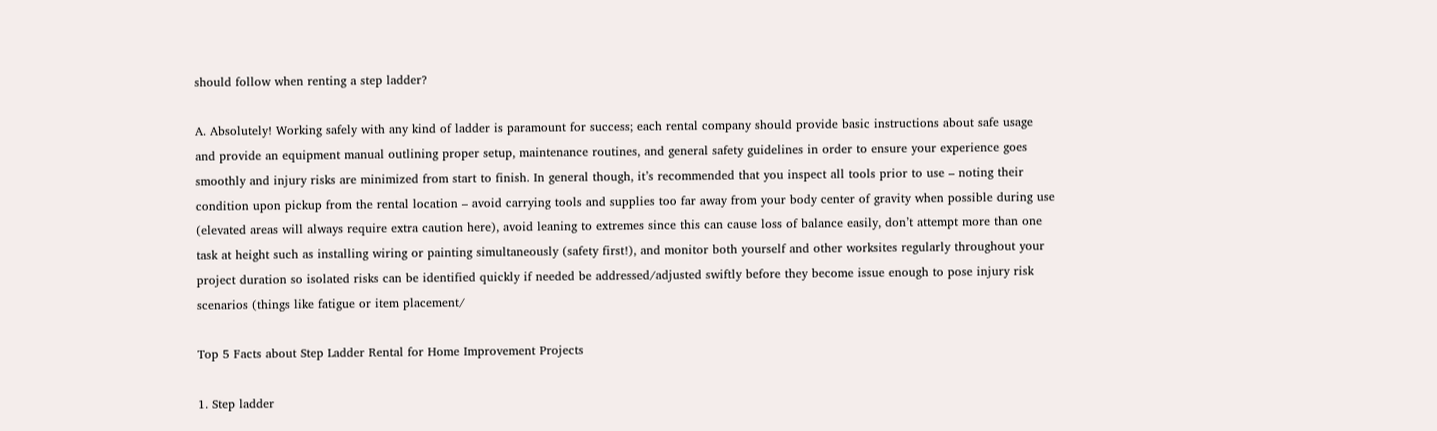should follow when renting a step ladder?

A. Absolutely! Working safely with any kind of ladder is paramount for success; each rental company should provide basic instructions about safe usage and provide an equipment manual outlining proper setup, maintenance routines, and general safety guidelines in order to ensure your experience goes smoothly and injury risks are minimized from start to finish. In general though, it’s recommended that you inspect all tools prior to use – noting their condition upon pickup from the rental location – avoid carrying tools and supplies too far away from your body center of gravity when possible during use (elevated areas will always require extra caution here), avoid leaning to extremes since this can cause loss of balance easily, don’t attempt more than one task at height such as installing wiring or painting simultaneously (safety first!), and monitor both yourself and other worksites regularly throughout your project duration so isolated risks can be identified quickly if needed be addressed/adjusted swiftly before they become issue enough to pose injury risk scenarios (things like fatigue or item placement/

Top 5 Facts about Step Ladder Rental for Home Improvement Projects

1. Step ladder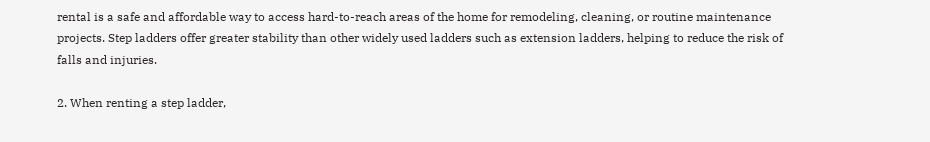rental is a safe and affordable way to access hard-to-reach areas of the home for remodeling, cleaning, or routine maintenance projects. Step ladders offer greater stability than other widely used ladders such as extension ladders, helping to reduce the risk of falls and injuries.

2. When renting a step ladder,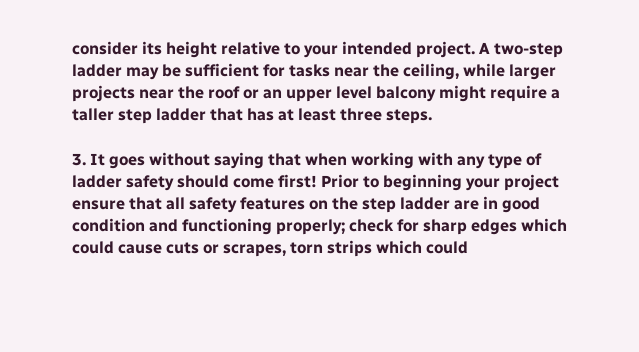consider its height relative to your intended project. A two-step ladder may be sufficient for tasks near the ceiling, while larger projects near the roof or an upper level balcony might require a taller step ladder that has at least three steps.

3. It goes without saying that when working with any type of ladder safety should come first! Prior to beginning your project ensure that all safety features on the step ladder are in good condition and functioning properly; check for sharp edges which could cause cuts or scrapes, torn strips which could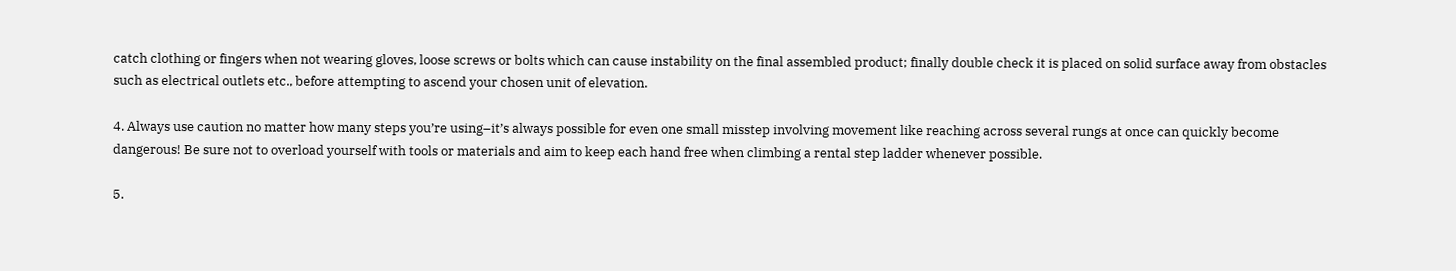catch clothing or fingers when not wearing gloves, loose screws or bolts which can cause instability on the final assembled product; finally double check it is placed on solid surface away from obstacles such as electrical outlets etc., before attempting to ascend your chosen unit of elevation.

4. Always use caution no matter how many steps you’re using–it’s always possible for even one small misstep involving movement like reaching across several rungs at once can quickly become dangerous! Be sure not to overload yourself with tools or materials and aim to keep each hand free when climbing a rental step ladder whenever possible.

5.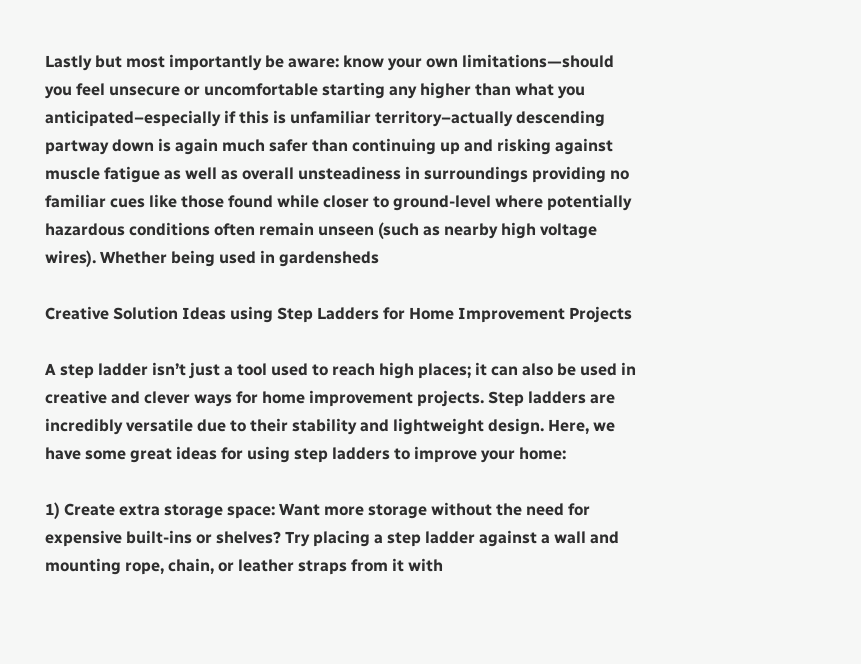Lastly but most importantly be aware: know your own limitations—should you feel unsecure or uncomfortable starting any higher than what you anticipated–especially if this is unfamiliar territory–actually descending partway down is again much safer than continuing up and risking against muscle fatigue as well as overall unsteadiness in surroundings providing no familiar cues like those found while closer to ground-level where potentially hazardous conditions often remain unseen (such as nearby high voltage wires). Whether being used in gardensheds

Creative Solution Ideas using Step Ladders for Home Improvement Projects

A step ladder isn’t just a tool used to reach high places; it can also be used in creative and clever ways for home improvement projects. Step ladders are incredibly versatile due to their stability and lightweight design. Here, we have some great ideas for using step ladders to improve your home:

1) Create extra storage space: Want more storage without the need for expensive built-ins or shelves? Try placing a step ladder against a wall and mounting rope, chain, or leather straps from it with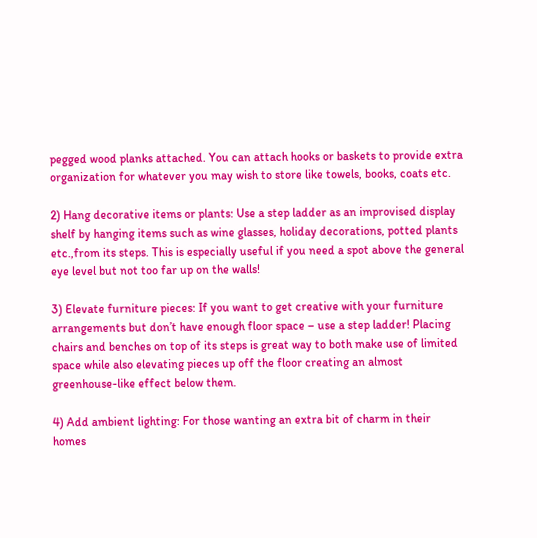pegged wood planks attached. You can attach hooks or baskets to provide extra organization for whatever you may wish to store like towels, books, coats etc.

2) Hang decorative items or plants: Use a step ladder as an improvised display shelf by hanging items such as wine glasses, holiday decorations, potted plants etc.,from its steps. This is especially useful if you need a spot above the general eye level but not too far up on the walls!

3) Elevate furniture pieces: If you want to get creative with your furniture arrangements but don’t have enough floor space – use a step ladder! Placing chairs and benches on top of its steps is great way to both make use of limited space while also elevating pieces up off the floor creating an almost greenhouse-like effect below them.

4) Add ambient lighting: For those wanting an extra bit of charm in their homes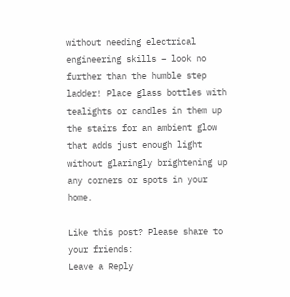without needing electrical engineering skills – look no further than the humble step ladder! Place glass bottles with tealights or candles in them up the stairs for an ambient glow that adds just enough light without glaringly brightening up any corners or spots in your home.

Like this post? Please share to your friends:
Leave a Reply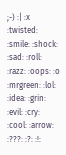;-) :| :x :twisted: :smile: :shock: :sad: :roll: :razz: :oops: :o :mrgreen: :lol: :idea: :grin: :evil: :cry: :cool: :arrow: :???: :?: :!: